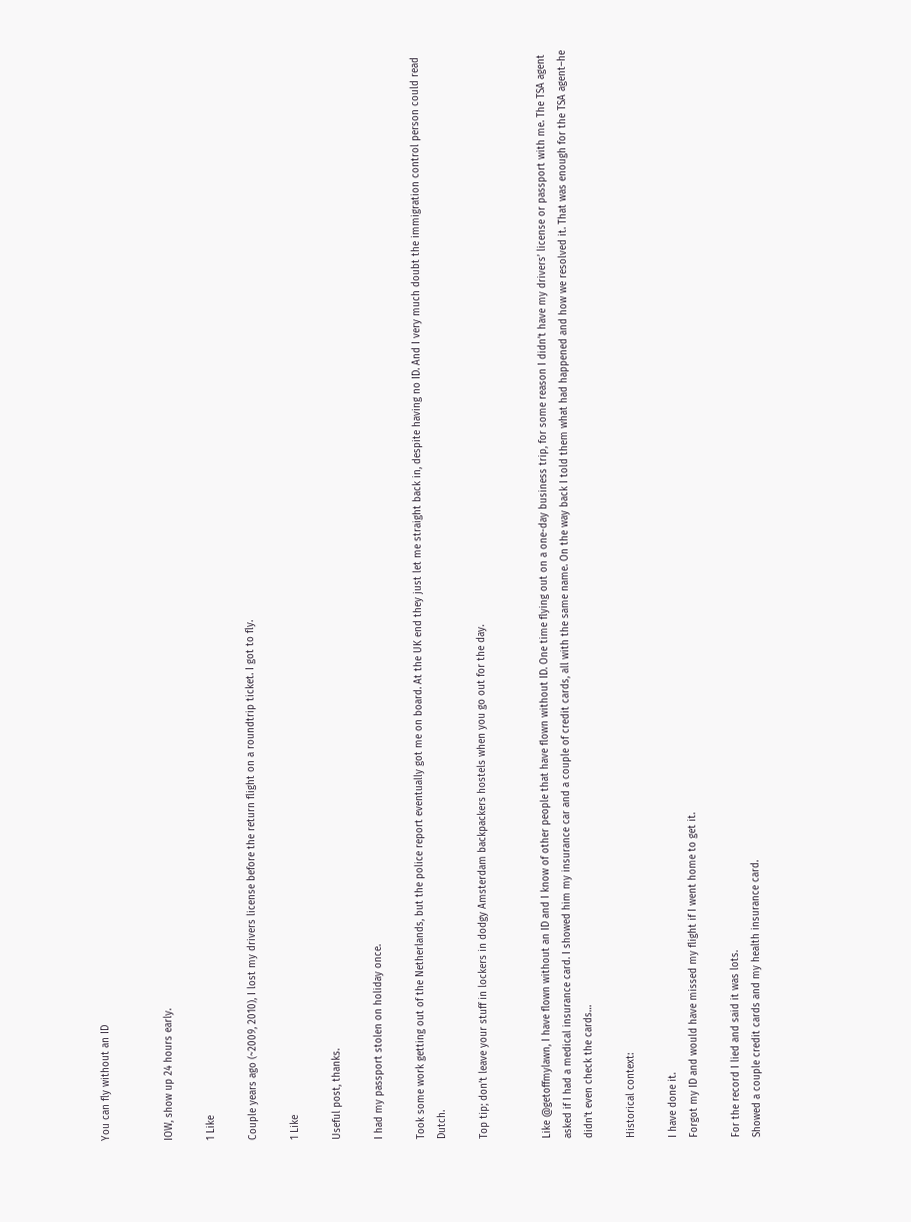You can fly without an ID


IOW, show up 24 hours early.

1 Like

Couple years ago (~2009, 2010), I lost my drivers license before the return flight on a roundtrip ticket. I got to fly.

1 Like

Useful post, thanks.

I had my passport stolen on holiday once.

Took some work getting out of the Netherlands, but the police report eventually got me on board. At the UK end they just let me straight back in, despite having no ID. And I very much doubt the immigration control person could read Dutch.

Top tip; don’t leave your stuff in lockers in dodgy Amsterdam backpackers hostels when you go out for the day.


Like @getoffmylawn, I have flown without an ID and I know of other people that have flown without ID. One time flying out on a one-day business trip, for some reason I didn’t have my drivers’ license or passport with me. The TSA agent asked if I had a medical insurance card. I showed him my insurance car and a couple of credit cards, all with the same name. On the way back I told them what had happened and how we resolved it. That was enough for the TSA agent–he didn’t even check the cards…

Historical context:

I have done it.
Forgot my ID and would have missed my flight if I went home to get it.

For the record I lied and said it was lots.
Showed a couple credit cards and my health insurance card.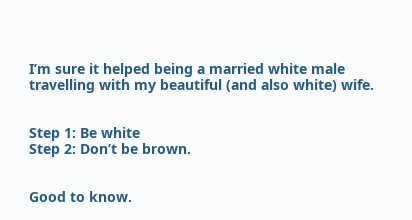I’m sure it helped being a married white male travelling with my beautiful (and also white) wife.


Step 1: Be white
Step 2: Don’t be brown.


Good to know.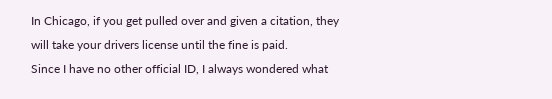In Chicago, if you get pulled over and given a citation, they will take your drivers license until the fine is paid.
Since I have no other official ID, I always wondered what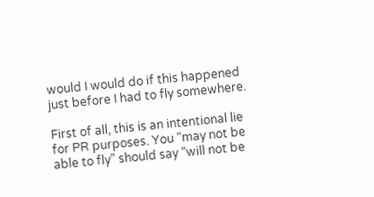would I would do if this happened just before I had to fly somewhere.

First of all, this is an intentional lie for PR purposes. You “may not be able to fly” should say “will not be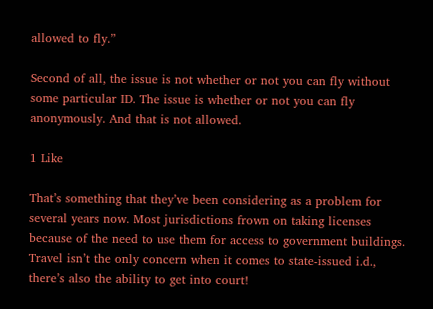allowed to fly.”

Second of all, the issue is not whether or not you can fly without some particular ID. The issue is whether or not you can fly anonymously. And that is not allowed.

1 Like

That’s something that they’ve been considering as a problem for several years now. Most jurisdictions frown on taking licenses because of the need to use them for access to government buildings. Travel isn’t the only concern when it comes to state-issued i.d., there’s also the ability to get into court!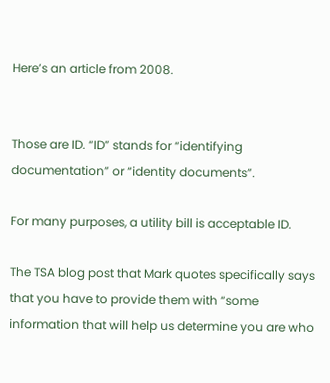Here’s an article from 2008.


Those are ID. “ID” stands for “identifying documentation” or “identity documents”.

For many purposes, a utility bill is acceptable ID.

The TSA blog post that Mark quotes specifically says that you have to provide them with “some information that will help us determine you are who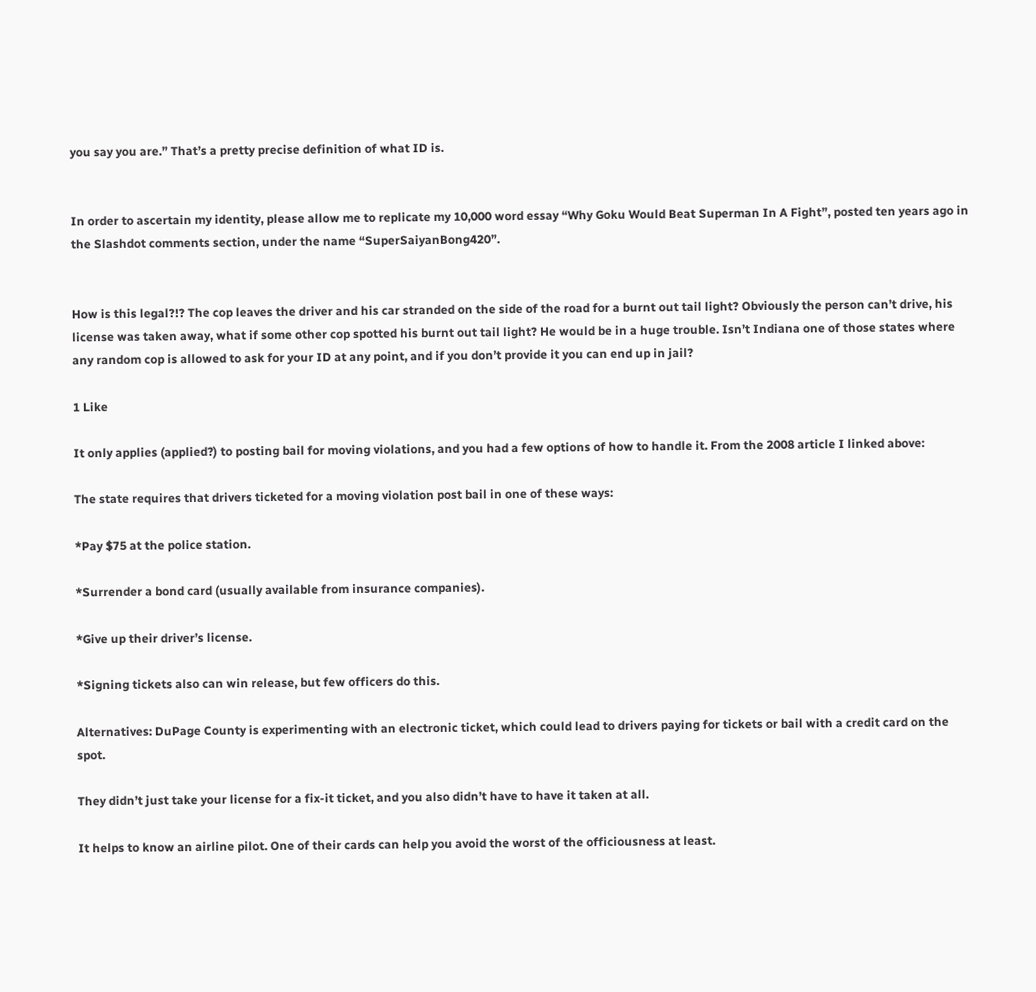you say you are.” That’s a pretty precise definition of what ID is.


In order to ascertain my identity, please allow me to replicate my 10,000 word essay “Why Goku Would Beat Superman In A Fight”, posted ten years ago in the Slashdot comments section, under the name “SuperSaiyanBong420”.


How is this legal?!? The cop leaves the driver and his car stranded on the side of the road for a burnt out tail light? Obviously the person can’t drive, his license was taken away, what if some other cop spotted his burnt out tail light? He would be in a huge trouble. Isn’t Indiana one of those states where any random cop is allowed to ask for your ID at any point, and if you don’t provide it you can end up in jail?

1 Like

It only applies (applied?) to posting bail for moving violations, and you had a few options of how to handle it. From the 2008 article I linked above:

The state requires that drivers ticketed for a moving violation post bail in one of these ways:

*Pay $75 at the police station.

*Surrender a bond card (usually available from insurance companies).

*Give up their driver’s license.

*Signing tickets also can win release, but few officers do this.

Alternatives: DuPage County is experimenting with an electronic ticket, which could lead to drivers paying for tickets or bail with a credit card on the spot.

They didn’t just take your license for a fix-it ticket, and you also didn’t have to have it taken at all.

It helps to know an airline pilot. One of their cards can help you avoid the worst of the officiousness at least.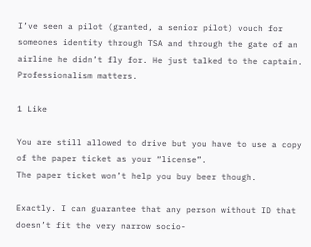I’ve seen a pilot (granted, a senior pilot) vouch for someones identity through TSA and through the gate of an airline he didn’t fly for. He just talked to the captain. Professionalism matters.

1 Like

You are still allowed to drive but you have to use a copy of the paper ticket as your “license”.
The paper ticket won’t help you buy beer though.

Exactly. I can guarantee that any person without ID that doesn’t fit the very narrow socio-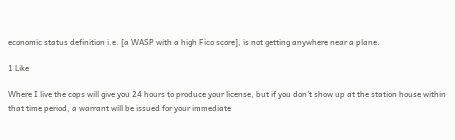economic status definition i.e. [a WASP with a high Fico score], is not getting anywhere near a plane.

1 Like

Where I live the cops will give you 24 hours to produce your license, but if you don’t show up at the station house within that time period, a warrant will be issued for your immediate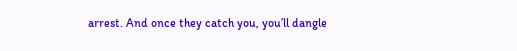arrest. And once they catch you, you’ll dangle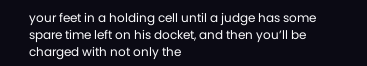your feet in a holding cell until a judge has some spare time left on his docket, and then you’ll be charged with not only the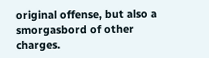original offense, but also a smorgasbord of other charges.